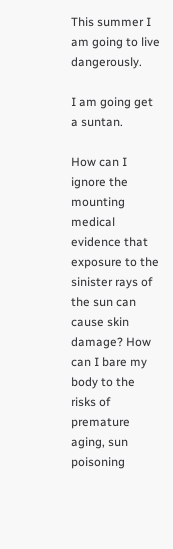This summer I am going to live dangerously.

I am going get a suntan.

How can I ignore the mounting medical evidence that exposure to the sinister rays of the sun can cause skin damage? How can I bare my body to the risks of premature aging, sun poisoning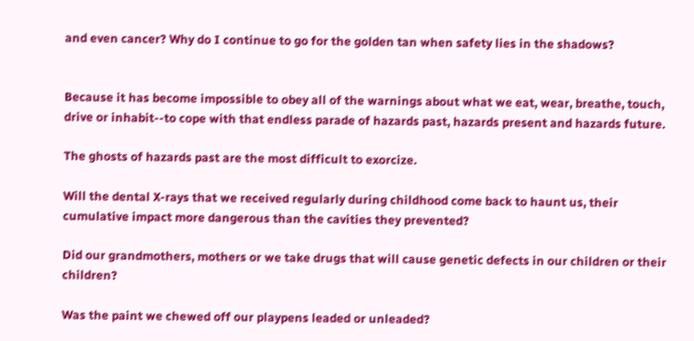and even cancer? Why do I continue to go for the golden tan when safety lies in the shadows?


Because it has become impossible to obey all of the warnings about what we eat, wear, breathe, touch, drive or inhabit--to cope with that endless parade of hazards past, hazards present and hazards future.

The ghosts of hazards past are the most difficult to exorcize.

Will the dental X-rays that we received regularly during childhood come back to haunt us, their cumulative impact more dangerous than the cavities they prevented?

Did our grandmothers, mothers or we take drugs that will cause genetic defects in our children or their children?

Was the paint we chewed off our playpens leaded or unleaded?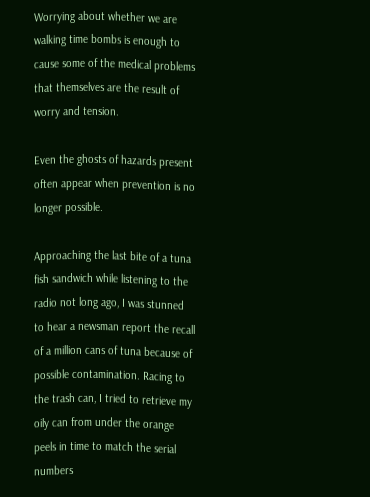Worrying about whether we are walking time bombs is enough to cause some of the medical problems that themselves are the result of worry and tension.

Even the ghosts of hazards present often appear when prevention is no longer possible.

Approaching the last bite of a tuna fish sandwich while listening to the radio not long ago, I was stunned to hear a newsman report the recall of a million cans of tuna because of possible contamination. Racing to the trash can, I tried to retrieve my oily can from under the orange peels in time to match the serial numbers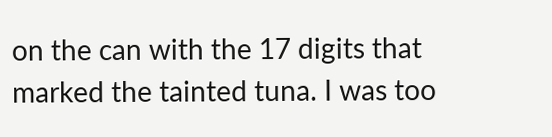on the can with the 17 digits that marked the tainted tuna. I was too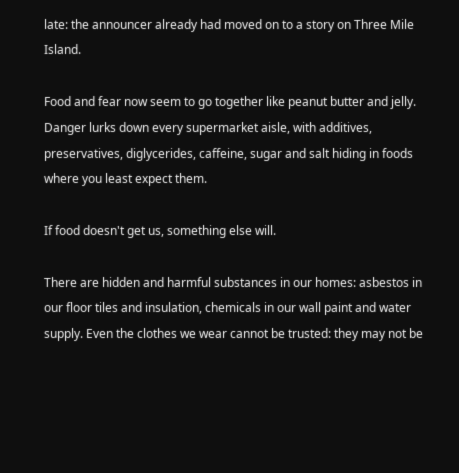late: the announcer already had moved on to a story on Three Mile Island.

Food and fear now seem to go together like peanut butter and jelly. Danger lurks down every supermarket aisle, with additives, preservatives, diglycerides, caffeine, sugar and salt hiding in foods where you least expect them.

If food doesn't get us, something else will.

There are hidden and harmful substances in our homes: asbestos in our floor tiles and insulation, chemicals in our wall paint and water supply. Even the clothes we wear cannot be trusted: they may not be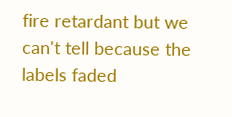fire retardant but we can't tell because the labels faded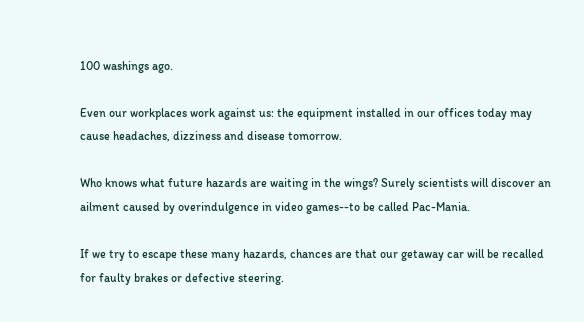100 washings ago.

Even our workplaces work against us: the equipment installed in our offices today may cause headaches, dizziness and disease tomorrow.

Who knows what future hazards are waiting in the wings? Surely scientists will discover an ailment caused by overindulgence in video games--to be called Pac-Mania.

If we try to escape these many hazards, chances are that our getaway car will be recalled for faulty brakes or defective steering.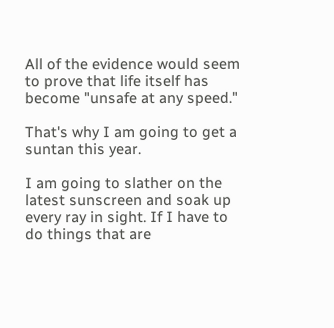All of the evidence would seem to prove that life itself has become "unsafe at any speed."

That's why I am going to get a suntan this year.

I am going to slather on the latest sunscreen and soak up every ray in sight. If I have to do things that are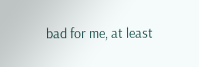bad for me, at least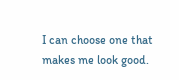I can choose one that makes me look good.